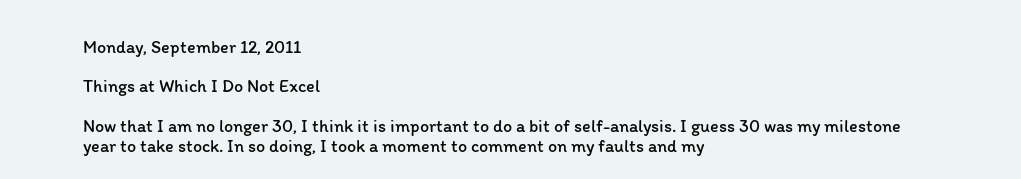Monday, September 12, 2011

Things at Which I Do Not Excel

Now that I am no longer 30, I think it is important to do a bit of self-analysis. I guess 30 was my milestone year to take stock. In so doing, I took a moment to comment on my faults and my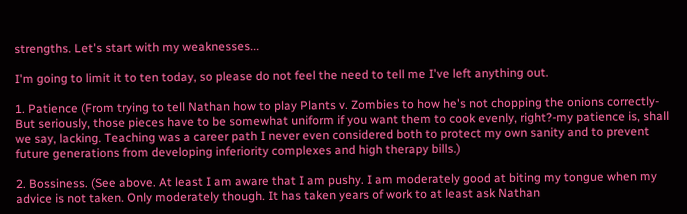strengths. Let's start with my weaknesses...

I'm going to limit it to ten today, so please do not feel the need to tell me I've left anything out.

1. Patience (From trying to tell Nathan how to play Plants v. Zombies to how he's not chopping the onions correctly-But seriously, those pieces have to be somewhat uniform if you want them to cook evenly, right?-my patience is, shall we say, lacking. Teaching was a career path I never even considered both to protect my own sanity and to prevent future generations from developing inferiority complexes and high therapy bills.)

2. Bossiness. (See above. At least I am aware that I am pushy. I am moderately good at biting my tongue when my advice is not taken. Only moderately though. It has taken years of work to at least ask Nathan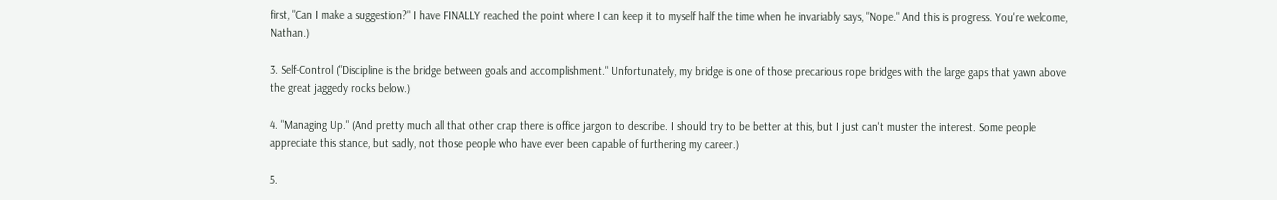first, "Can I make a suggestion?" I have FINALLY reached the point where I can keep it to myself half the time when he invariably says, "Nope." And this is progress. You're welcome, Nathan.)

3. Self-Control ("Discipline is the bridge between goals and accomplishment." Unfortunately, my bridge is one of those precarious rope bridges with the large gaps that yawn above the great jaggedy rocks below.)

4. "Managing Up." (And pretty much all that other crap there is office jargon to describe. I should try to be better at this, but I just can't muster the interest. Some people appreciate this stance, but sadly, not those people who have ever been capable of furthering my career.)

5.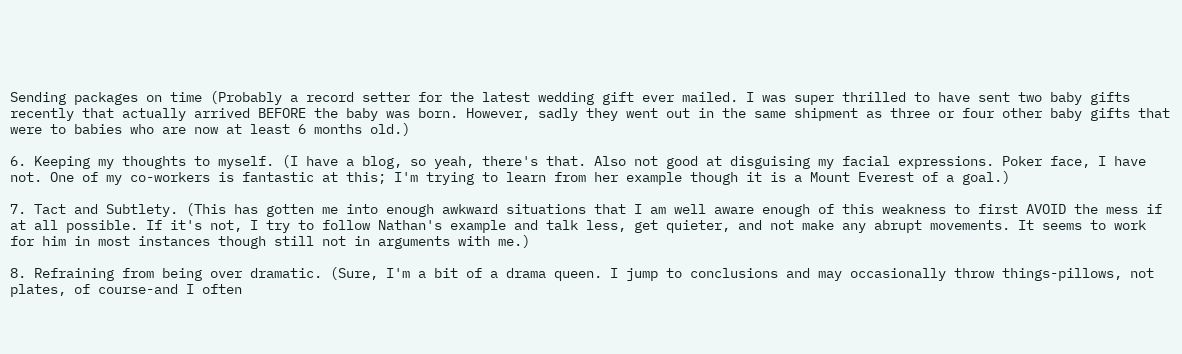Sending packages on time (Probably a record setter for the latest wedding gift ever mailed. I was super thrilled to have sent two baby gifts recently that actually arrived BEFORE the baby was born. However, sadly they went out in the same shipment as three or four other baby gifts that were to babies who are now at least 6 months old.)

6. Keeping my thoughts to myself. (I have a blog, so yeah, there's that. Also not good at disguising my facial expressions. Poker face, I have not. One of my co-workers is fantastic at this; I'm trying to learn from her example though it is a Mount Everest of a goal.)

7. Tact and Subtlety. (This has gotten me into enough awkward situations that I am well aware enough of this weakness to first AVOID the mess if at all possible. If it's not, I try to follow Nathan's example and talk less, get quieter, and not make any abrupt movements. It seems to work for him in most instances though still not in arguments with me.)

8. Refraining from being over dramatic. (Sure, I'm a bit of a drama queen. I jump to conclusions and may occasionally throw things-pillows, not plates, of course-and I often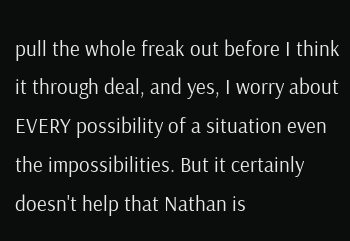pull the whole freak out before I think it through deal, and yes, I worry about EVERY possibility of a situation even the impossibilities. But it certainly doesn't help that Nathan is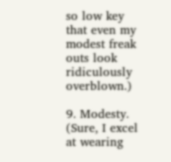so low key that even my modest freak outs look ridiculously overblown.)

9. Modesty. (Sure, I excel at wearing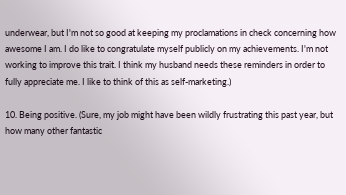underwear, but I'm not so good at keeping my proclamations in check concerning how awesome I am. I do like to congratulate myself publicly on my achievements. I'm not working to improve this trait. I think my husband needs these reminders in order to fully appreciate me. I like to think of this as self-marketing.)

10. Being positive. (Sure, my job might have been wildly frustrating this past year, but how many other fantastic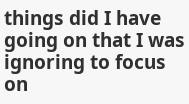things did I have going on that I was ignoring to focus on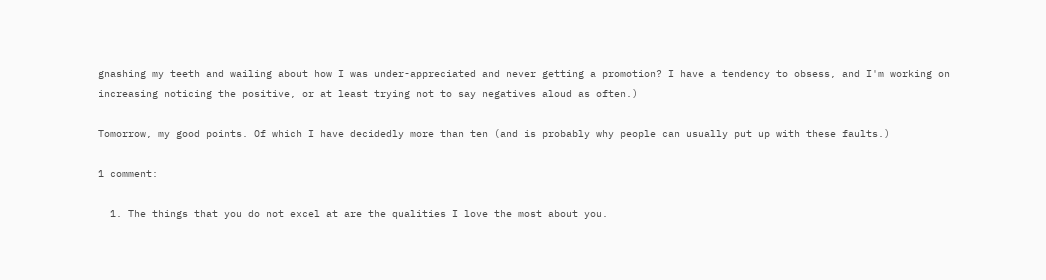gnashing my teeth and wailing about how I was under-appreciated and never getting a promotion? I have a tendency to obsess, and I'm working on increasing noticing the positive, or at least trying not to say negatives aloud as often.)

Tomorrow, my good points. Of which I have decidedly more than ten (and is probably why people can usually put up with these faults.)

1 comment:

  1. The things that you do not excel at are the qualities I love the most about you.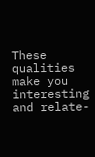These qualities make you interesting and relate-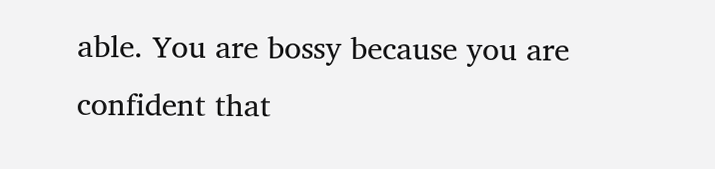able. You are bossy because you are confident that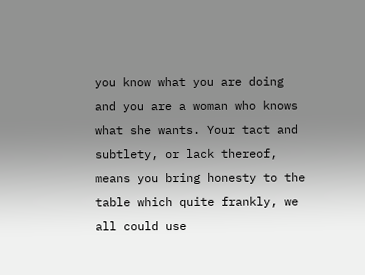you know what you are doing and you are a woman who knows what she wants. Your tact and subtlety, or lack thereof, means you bring honesty to the table which quite frankly, we all could use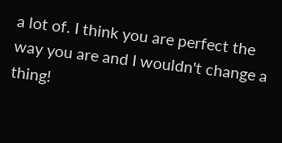a lot of. I think you are perfect the way you are and I wouldn't change a thing!